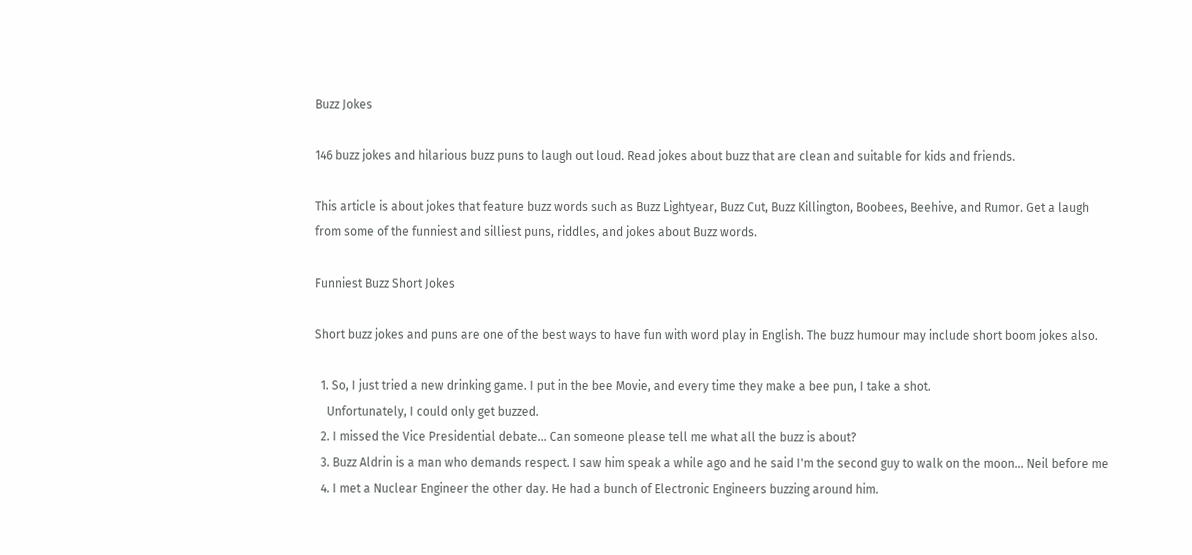Buzz Jokes

146 buzz jokes and hilarious buzz puns to laugh out loud. Read jokes about buzz that are clean and suitable for kids and friends.

This article is about jokes that feature buzz words such as Buzz Lightyear, Buzz Cut, Buzz Killington, Boobees, Beehive, and Rumor. Get a laugh from some of the funniest and silliest puns, riddles, and jokes about Buzz words.

Funniest Buzz Short Jokes

Short buzz jokes and puns are one of the best ways to have fun with word play in English. The buzz humour may include short boom jokes also.

  1. So, I just tried a new drinking game. I put in the bee Movie, and every time they make a bee pun, I take a shot.
    Unfortunately, I could only get buzzed.
  2. I missed the Vice Presidential debate... Can someone please tell me what all the buzz is about?
  3. Buzz Aldrin is a man who demands respect. I saw him speak a while ago and he said I'm the second guy to walk on the moon... Neil before me
  4. I met a Nuclear Engineer the other day. He had a bunch of Electronic Engineers buzzing around him.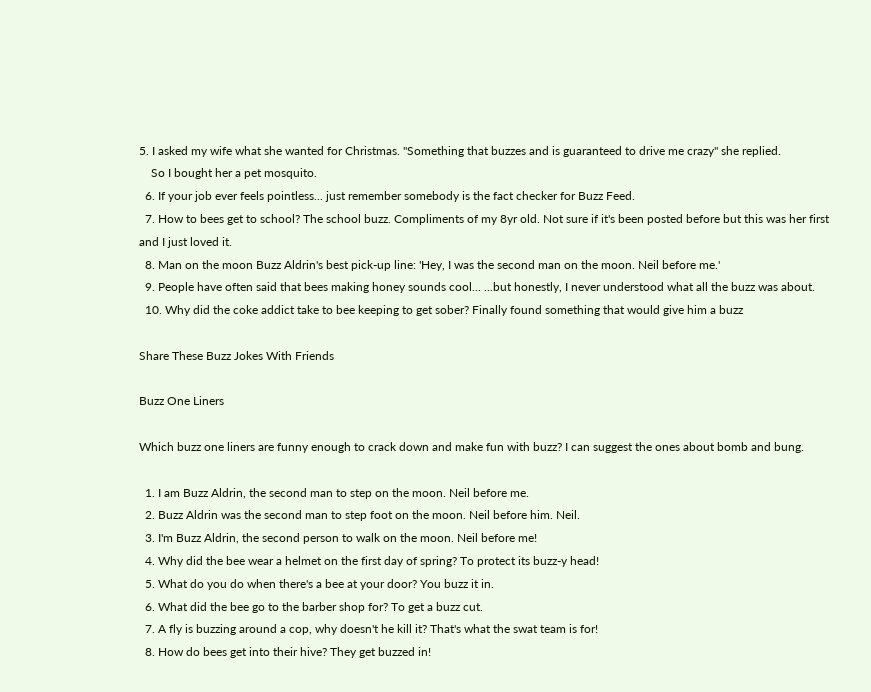5. I asked my wife what she wanted for Christmas. "Something that buzzes and is guaranteed to drive me crazy" she replied.
    So I bought her a pet mosquito.
  6. If your job ever feels pointless... just remember somebody is the fact checker for Buzz Feed.
  7. How to bees get to school? The school buzz. Compliments of my 8yr old. Not sure if it's been posted before but this was her first and I just loved it.
  8. Man on the moon Buzz Aldrin's best pick-up line: 'Hey, I was the second man on the moon. Neil before me.'
  9. People have often said that bees making honey sounds cool... ...but honestly, I never understood what all the buzz was about.
  10. Why did the coke addict take to bee keeping to get sober? Finally found something that would give him a buzz

Share These Buzz Jokes With Friends

Buzz One Liners

Which buzz one liners are funny enough to crack down and make fun with buzz? I can suggest the ones about bomb and bung.

  1. I am Buzz Aldrin, the second man to step on the moon. Neil before me.
  2. Buzz Aldrin was the second man to step foot on the moon. Neil before him. Neil.
  3. I'm Buzz Aldrin, the second person to walk on the moon. Neil before me!
  4. Why did the bee wear a helmet on the first day of spring? To protect its buzz-y head!
  5. What do you do when there's a bee at your door? You buzz it in.
  6. What did the bee go to the barber shop for? To get a buzz cut.
  7. A fly is buzzing around a cop, why doesn't he kill it? That's what the swat team is for!
  8. How do bees get into their hive? They get buzzed in!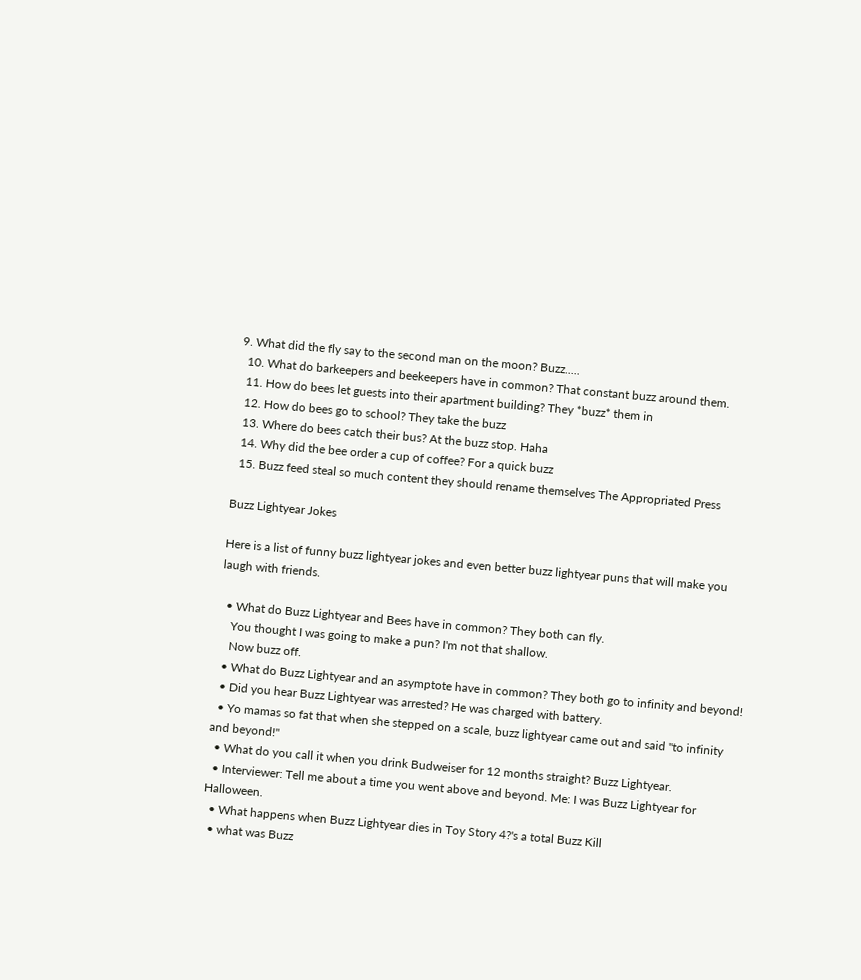9. What did the fly say to the second man on the moon? Buzz.....
  10. What do barkeepers and beekeepers have in common? That constant buzz around them.
  11. How do bees let guests into their apartment building? They *buzz* them in
  12. How do bees go to school? They take the buzz
  13. Where do bees catch their bus? At the buzz stop. Haha
  14. Why did the bee order a cup of coffee? For a quick buzz
  15. Buzz feed steal so much content they should rename themselves The Appropriated Press

Buzz Lightyear Jokes

Here is a list of funny buzz lightyear jokes and even better buzz lightyear puns that will make you laugh with friends.

  • What do Buzz Lightyear and Bees have in common? They both can fly.
    You thought I was going to make a pun? I'm not that shallow.
    Now buzz off.
  • What do Buzz Lightyear and an asymptote have in common? They both go to infinity and beyond!
  • Did you hear Buzz Lightyear was arrested? He was charged with battery.
  • Yo mamas so fat that when she stepped on a scale, buzz lightyear came out and said "to infinity and beyond!"
  • What do you call it when you drink Budweiser for 12 months straight? Buzz Lightyear.
  • Interviewer: Tell me about a time you went above and beyond. Me: I was Buzz Lightyear for Halloween.
  • What happens when Buzz Lightyear dies in Toy Story 4?'s a total Buzz Kill
  • what was Buzz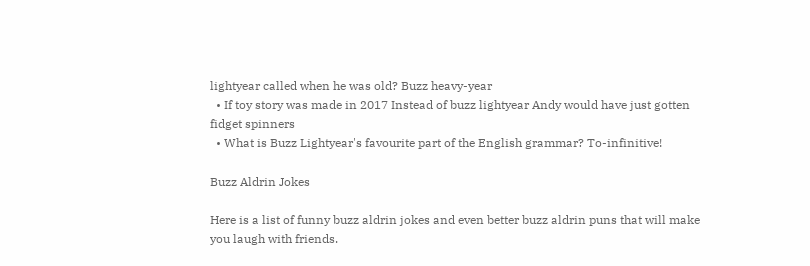lightyear called when he was old? Buzz heavy-year
  • If toy story was made in 2017 Instead of buzz lightyear Andy would have just gotten fidget spinners
  • What is Buzz Lightyear's favourite part of the English grammar? To-infinitive!

Buzz Aldrin Jokes

Here is a list of funny buzz aldrin jokes and even better buzz aldrin puns that will make you laugh with friends.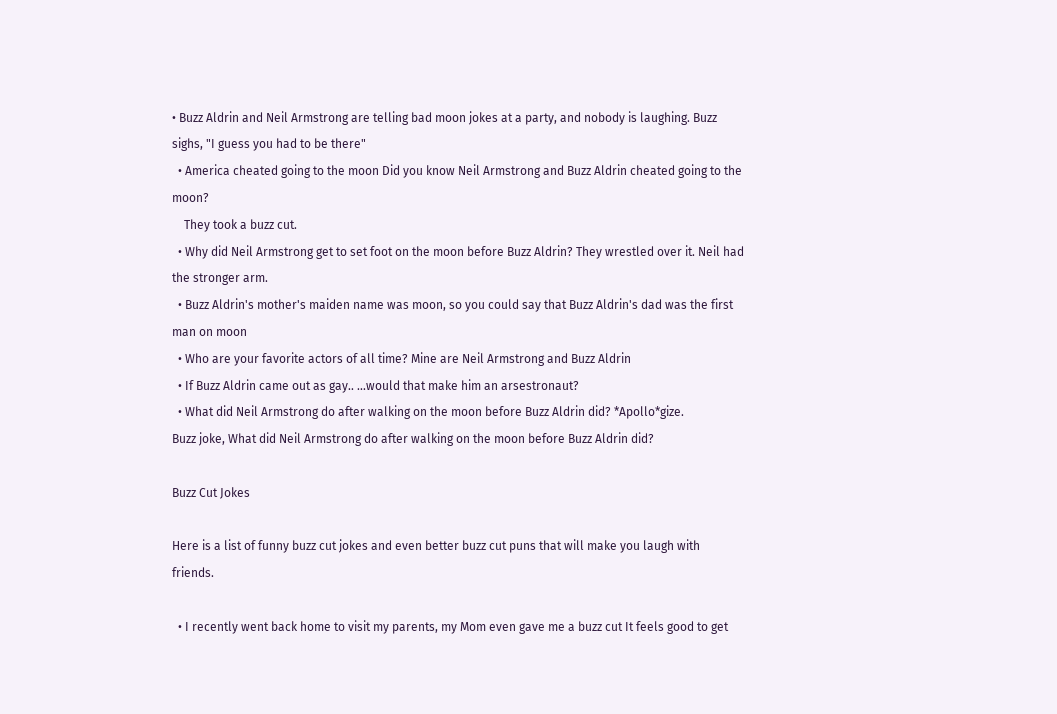• Buzz Aldrin and Neil Armstrong are telling bad moon jokes at a party, and nobody is laughing. Buzz sighs, "I guess you had to be there"
  • America cheated going to the moon Did you know Neil Armstrong and Buzz Aldrin cheated going to the moon?
    They took a buzz cut.
  • Why did Neil Armstrong get to set foot on the moon before Buzz Aldrin? They wrestled over it. Neil had the stronger arm.
  • Buzz Aldrin's mother's maiden name was moon, so you could say that Buzz Aldrin's dad was the first man on moon
  • Who are your favorite actors of all time? Mine are Neil Armstrong and Buzz Aldrin
  • If Buzz Aldrin came out as gay.. ...would that make him an arsestronaut?
  • What did Neil Armstrong do after walking on the moon before Buzz Aldrin did? *Apollo*gize.
Buzz joke, What did Neil Armstrong do after walking on the moon before Buzz Aldrin did?

Buzz Cut Jokes

Here is a list of funny buzz cut jokes and even better buzz cut puns that will make you laugh with friends.

  • I recently went back home to visit my parents, my Mom even gave me a buzz cut It feels good to get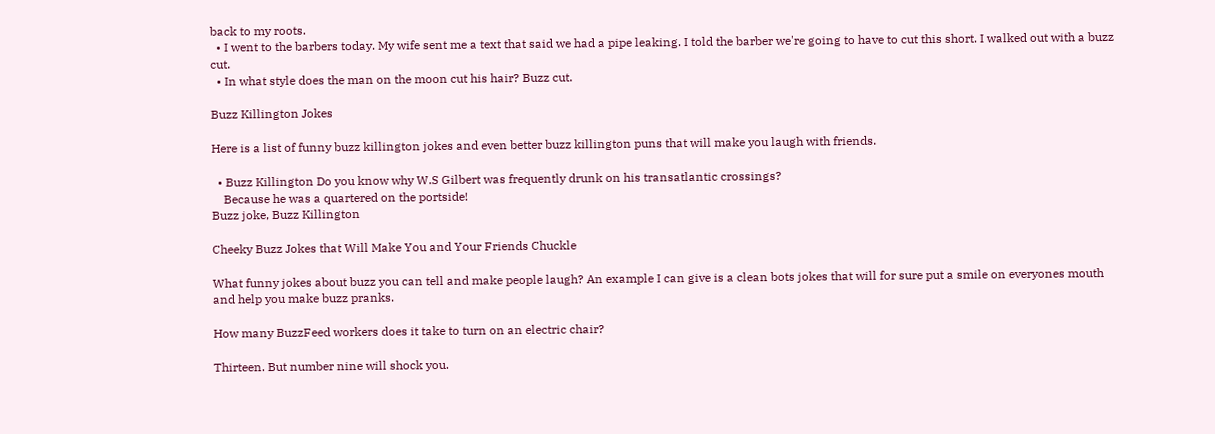back to my roots.
  • I went to the barbers today. My wife sent me a text that said we had a pipe leaking. I told the barber we're going to have to cut this short. I walked out with a buzz cut.
  • In what style does the man on the moon cut his hair? Buzz cut.

Buzz Killington Jokes

Here is a list of funny buzz killington jokes and even better buzz killington puns that will make you laugh with friends.

  • Buzz Killington Do you know why W.S Gilbert was frequently drunk on his transatlantic crossings?
    Because he was a quartered on the portside!
Buzz joke, Buzz Killington

Cheeky Buzz Jokes that Will Make You and Your Friends Chuckle

What funny jokes about buzz you can tell and make people laugh? An example I can give is a clean bots jokes that will for sure put a smile on everyones mouth and help you make buzz pranks.

How many BuzzFeed workers does it take to turn on an electric chair?

Thirteen. But number nine will shock you.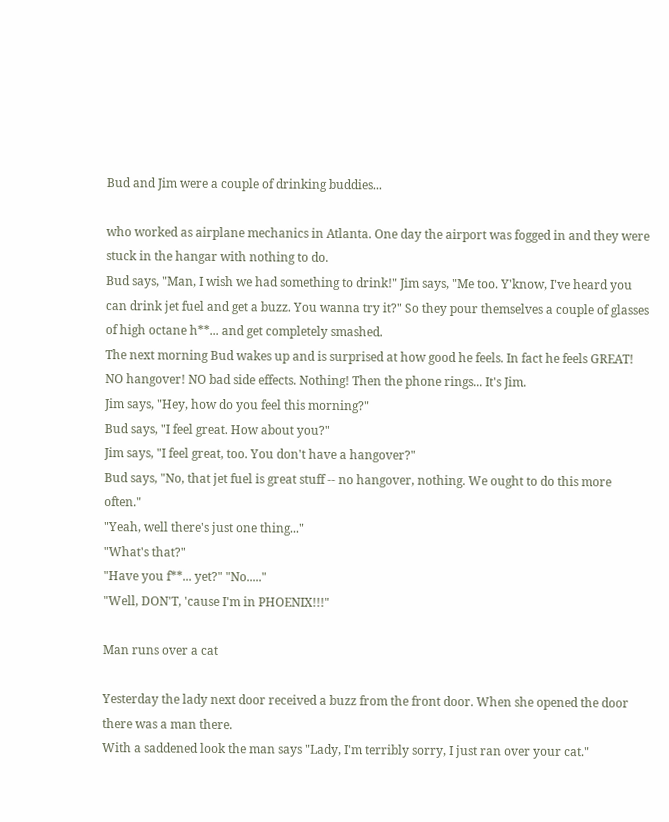Bud and Jim were a couple of drinking buddies...

who worked as airplane mechanics in Atlanta. One day the airport was fogged in and they were stuck in the hangar with nothing to do.
Bud says, "Man, I wish we had something to drink!" Jim says, "Me too. Y'know, I've heard you can drink jet fuel and get a buzz. You wanna try it?" So they pour themselves a couple of glasses of high octane h**... and get completely smashed.
The next morning Bud wakes up and is surprised at how good he feels. In fact he feels GREAT! NO hangover! NO bad side effects. Nothing! Then the phone rings... It's Jim.
Jim says, "Hey, how do you feel this morning?"
Bud says, "I feel great. How about you?"
Jim says, "I feel great, too. You don't have a hangover?"
Bud says, "No, that jet fuel is great stuff -- no hangover, nothing. We ought to do this more often."
"Yeah, well there's just one thing..."
"What's that?"
"Have you f**... yet?" "No....."
"Well, DON'T, 'cause I'm in PHOENIX!!!"

Man runs over a cat

Yesterday the lady next door received a buzz from the front door. When she opened the door there was a man there.
With a saddened look the man says "Lady, I'm terribly sorry, I just ran over your cat."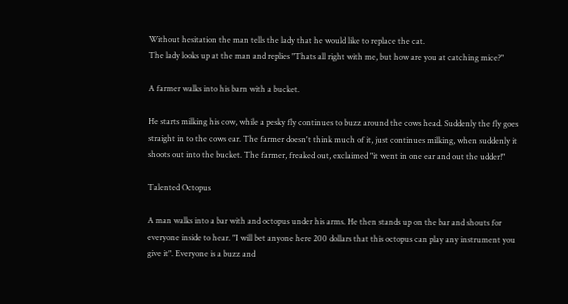Without hesitation the man tells the lady that he would like to replace the cat.
The lady looks up at the man and replies "Thats all right with me, but how are you at catching mice?"

A farmer walks into his barn with a bucket.

He starts milking his cow, while a pesky fly continues to buzz around the cows head. Suddenly the fly goes straight in to the cows ear. The farmer doesn't think much of it, just continues milking, when suddenly it shoots out into the bucket. The farmer, freaked out, exclaimed "it went in one ear and out the udder!"

Talented Octopus

A man walks into a bar with and octopus under his arms. He then stands up on the bar and shouts for everyone inside to hear. "I will bet anyone here 200 dollars that this octopus can play any instrument you give it". Everyone is a buzz and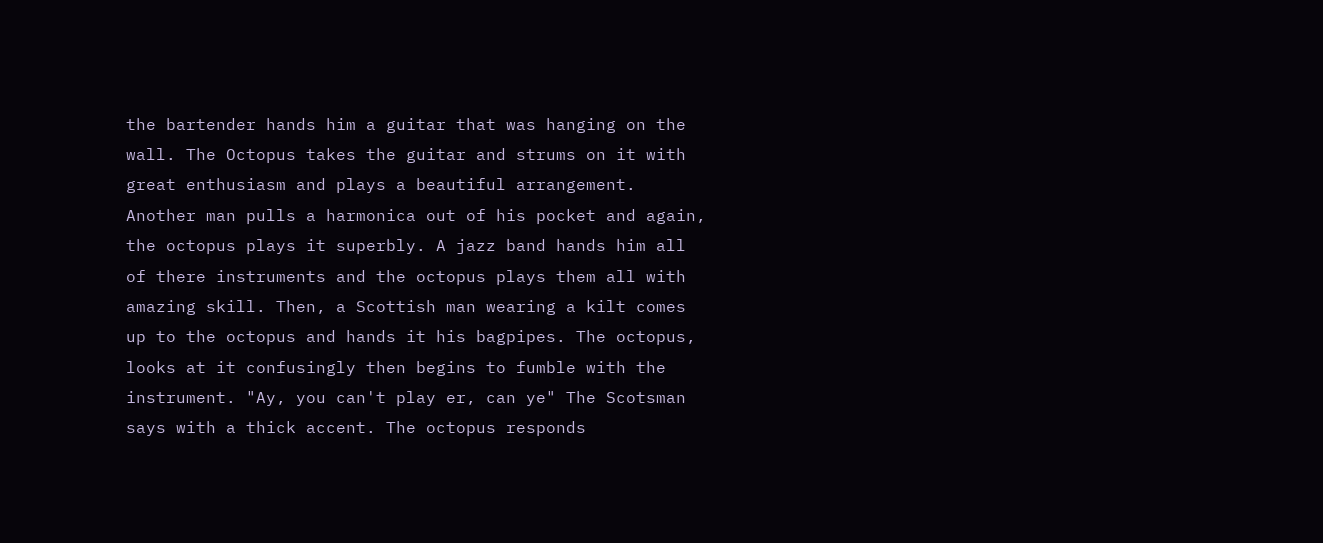the bartender hands him a guitar that was hanging on the wall. The Octopus takes the guitar and strums on it with great enthusiasm and plays a beautiful arrangement. Another man pulls a harmonica out of his pocket and again, the octopus plays it superbly. A jazz band hands him all of there instruments and the octopus plays them all with amazing skill. Then, a Scottish man wearing a kilt comes up to the octopus and hands it his bagpipes. The octopus, looks at it confusingly then begins to fumble with the instrument. "Ay, you can't play er, can ye" The Scotsman says with a thick accent. The octopus responds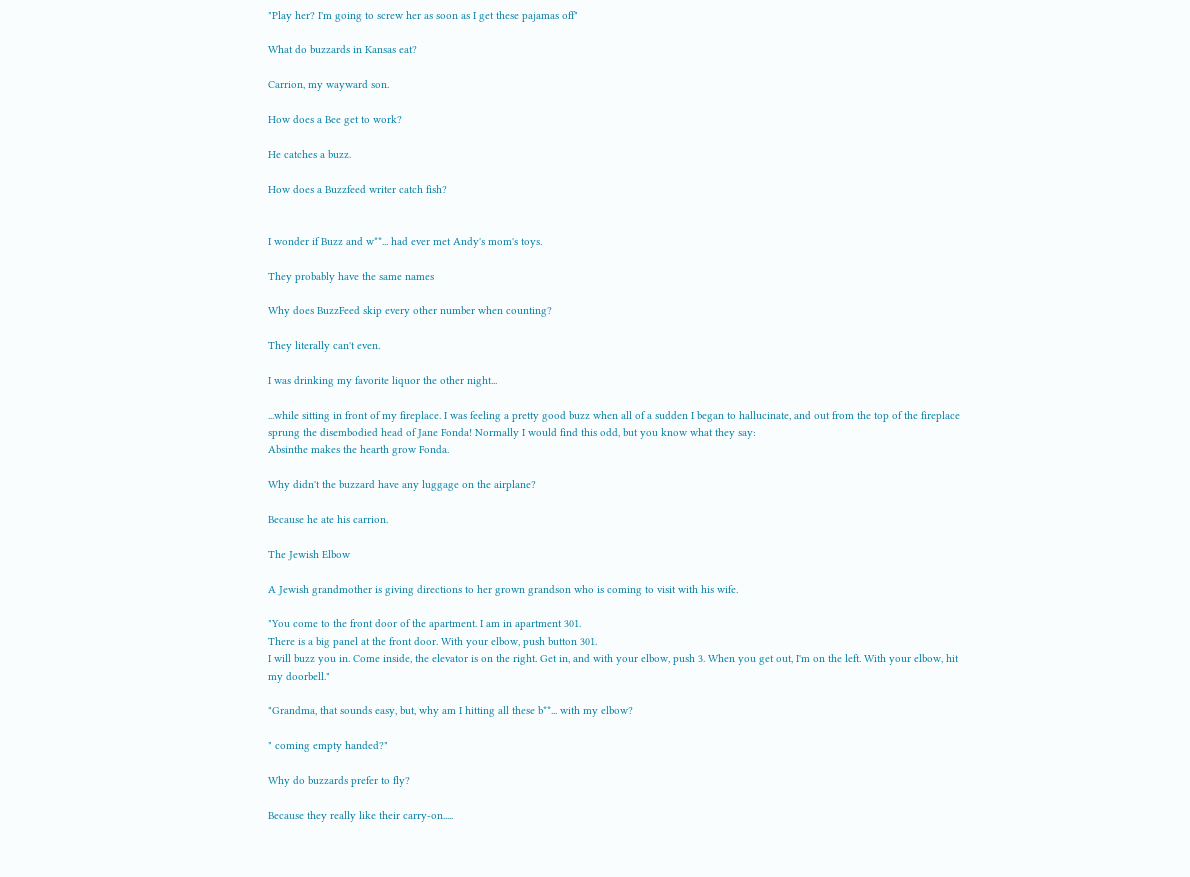"Play her? I'm going to screw her as soon as I get these pajamas off"

What do buzzards in Kansas eat?

Carrion, my wayward son.

How does a Bee get to work?

He catches a buzz.

How does a Buzzfeed writer catch fish?


I wonder if Buzz and w**... had ever met Andy's mom's toys.

They probably have the same names

Why does BuzzFeed skip every other number when counting?

They literally can't even.

I was drinking my favorite liquor the other night...

...while sitting in front of my fireplace. I was feeling a pretty good buzz when all of a sudden I began to hallucinate, and out from the top of the fireplace sprung the disembodied head of Jane Fonda! Normally I would find this odd, but you know what they say:
Absinthe makes the hearth grow Fonda.

Why didn't the buzzard have any luggage on the airplane?

Because he ate his carrion.

The Jewish Elbow

A Jewish grandmother is giving directions to her grown grandson who is coming to visit with his wife.

"You come to the front door of the apartment. I am in apartment 301.
There is a big panel at the front door. With your elbow, push button 301.
I will buzz you in. Come inside, the elevator is on the right. Get in, and with your elbow, push 3. When you get out, I'm on the left. With your elbow, hit my doorbell."

"Grandma, that sounds easy, but, why am I hitting all these b**... with my elbow?

" coming empty handed?"

Why do buzzards prefer to fly?

Because they really like their carry-on.....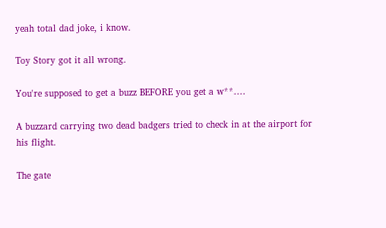yeah total dad joke, i know.

Toy Story got it all wrong.

You're supposed to get a buzz BEFORE you get a w**....

A buzzard carrying two dead badgers tried to check in at the airport for his flight.

The gate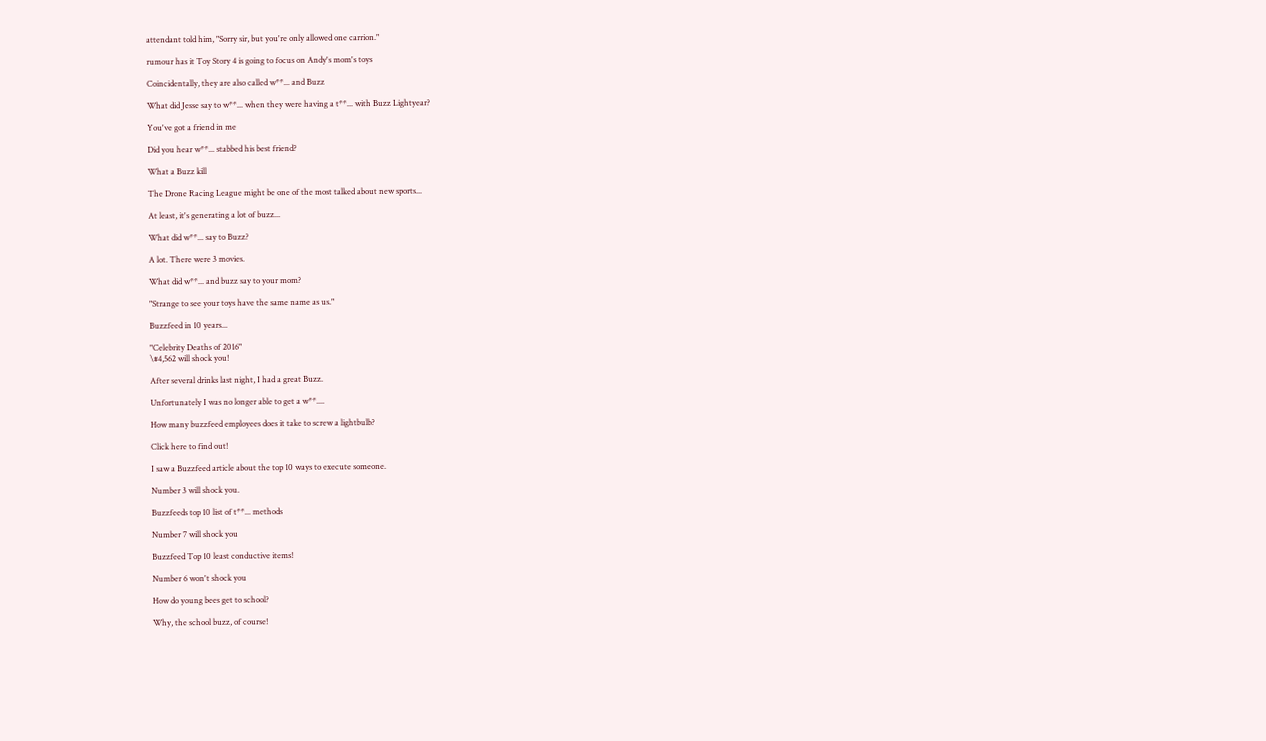attendant told him, "Sorry sir, but you're only allowed one carrion."

rumour has it Toy Story 4 is going to focus on Andy's mom's toys

Coincidentally, they are also called w**... and Buzz

What did Jesse say to w**... when they were having a t**... with Buzz Lightyear?

You've got a friend in me

Did you hear w**... stabbed his best friend?

What a Buzz kill

The Drone Racing League might be one of the most talked about new sports...

At least, it's generating a lot of buzz...

What did w**... say to Buzz?

A lot. There were 3 movies.

What did w**... and buzz say to your mom?

"Strange to see your toys have the same name as us."

Buzzfeed in 10 years...

"Celebrity Deaths of 2016"
\#4,562 will shock you!

After several drinks last night, I had a great Buzz.

Unfortunately I was no longer able to get a w**....

How many buzzfeed employees does it take to screw a lightbulb?

Click here to find out!

I saw a Buzzfeed article about the top 10 ways to execute someone.

Number 3 will shock you.

Buzzfeeds top 10 list of t**... methods

Number 7 will shock you

Buzzfeed Top 10 least conductive items!

Number 6 won't shock you

How do young bees get to school?

Why, the school buzz, of course!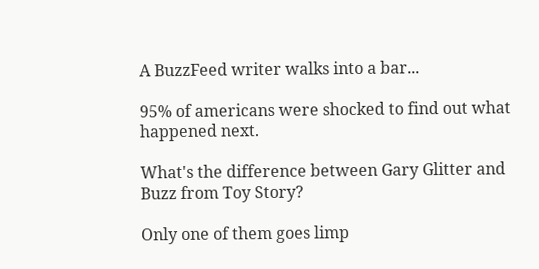A BuzzFeed writer walks into a bar...

95% of americans were shocked to find out what happened next.

What's the difference between Gary Glitter and Buzz from Toy Story?

Only one of them goes limp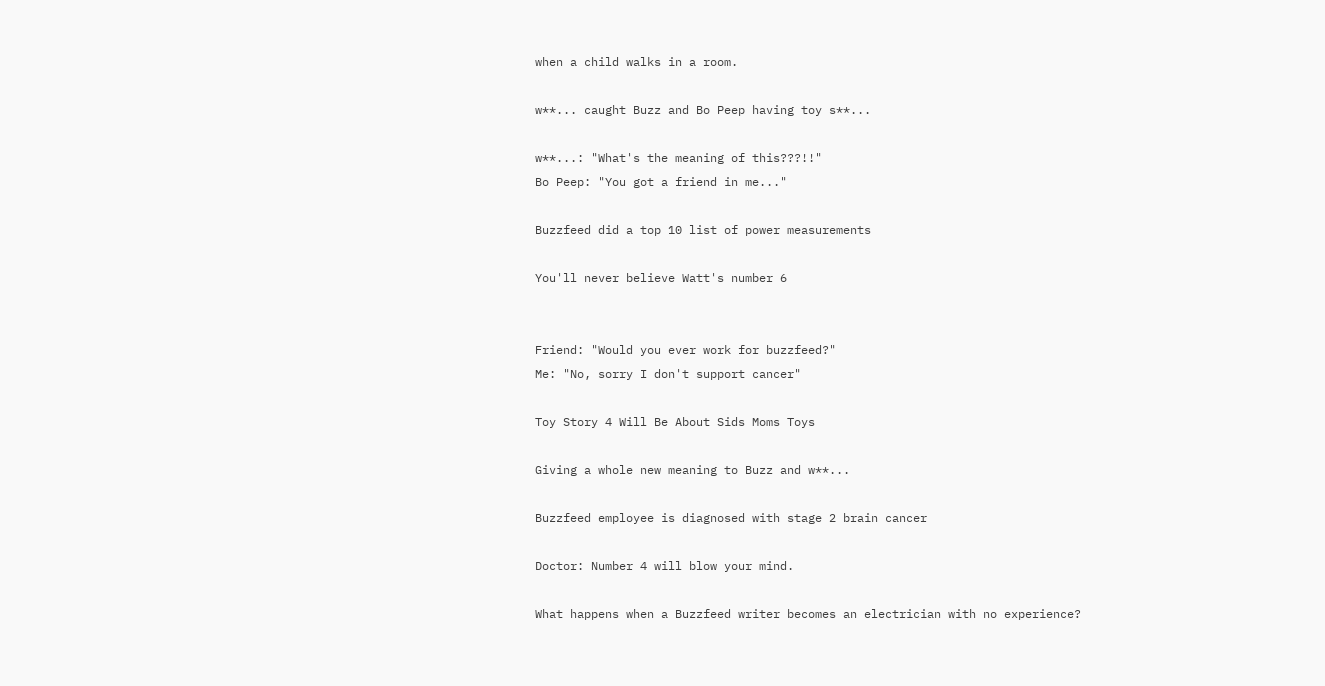when a child walks in a room.

w**... caught Buzz and Bo Peep having toy s**...

w**...: "What's the meaning of this???!!"
Bo Peep: "You got a friend in me..."

Buzzfeed did a top 10 list of power measurements

You'll never believe Watt's number 6


Friend: "Would you ever work for buzzfeed?"
Me: "No, sorry I don't support cancer"

Toy Story 4 Will Be About Sids Moms Toys

Giving a whole new meaning to Buzz and w**...

Buzzfeed employee is diagnosed with stage 2 brain cancer

Doctor: Number 4 will blow your mind.

What happens when a Buzzfeed writer becomes an electrician with no experience?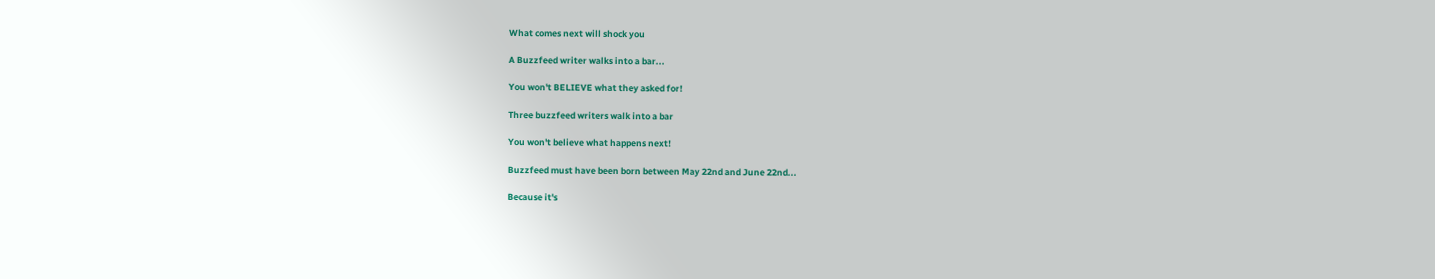What comes next will shock you

A Buzzfeed writer walks into a bar...

You won't BELIEVE what they asked for!

Three buzzfeed writers walk into a bar

You won't believe what happens next!

Buzzfeed must have been born between May 22nd and June 22nd...

Because it's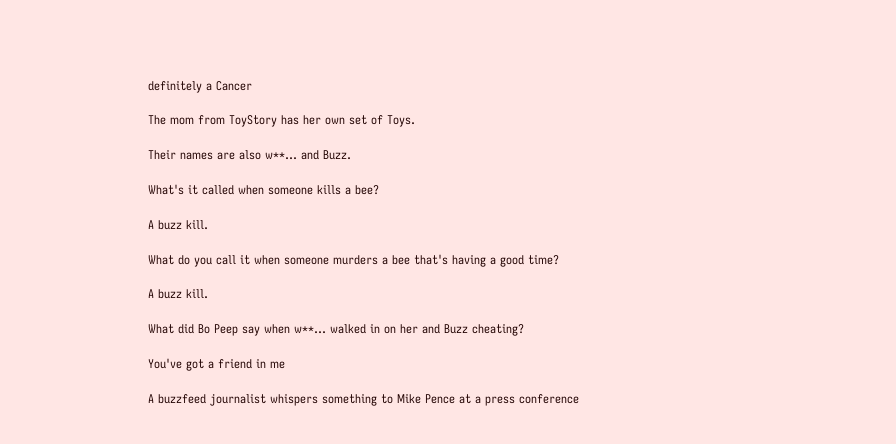definitely a Cancer

The mom from ToyStory has her own set of Toys.

Their names are also w**... and Buzz.

What's it called when someone kills a bee?

A buzz kill.

What do you call it when someone murders a bee that's having a good time?

A buzz kill.

What did Bo Peep say when w**... walked in on her and Buzz cheating?

You've got a friend in me

A buzzfeed journalist whispers something to Mike Pence at a press conference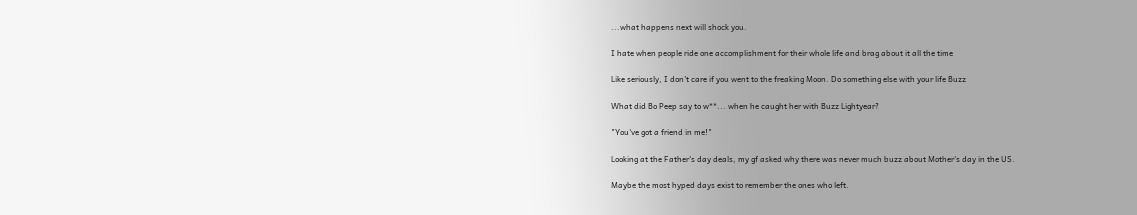...what happens next will shock you.

I hate when people ride one accomplishment for their whole life and brag about it all the time

Like seriously, I don't care if you went to the freaking Moon. Do something else with your life Buzz

What did Bo Peep say to w**... when he caught her with Buzz Lightyear?

"You've got a friend in me!"

Looking at the Father's day deals, my gf asked why there was never much buzz about Mother's day in the US.

Maybe the most hyped days exist to remember the ones who left.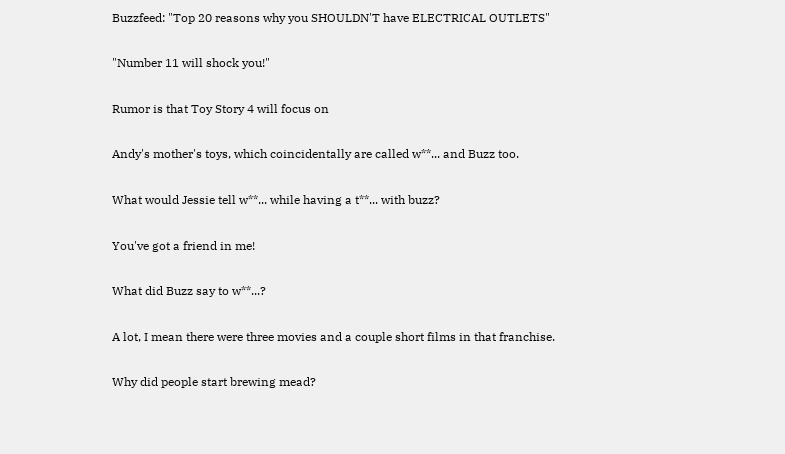Buzzfeed: "Top 20 reasons why you SHOULDN'T have ELECTRICAL OUTLETS"

"Number 11 will shock you!"

Rumor is that Toy Story 4 will focus on

Andy's mother's toys, which coincidentally are called w**... and Buzz too.

What would Jessie tell w**... while having a t**... with buzz?

You've got a friend in me!

What did Buzz say to w**...?

A lot, I mean there were three movies and a couple short films in that franchise.

Why did people start brewing mead?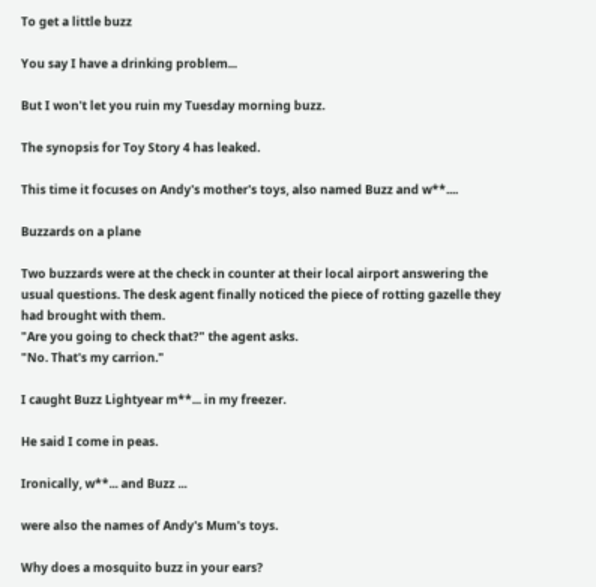To get a little buzz

You say I have a drinking problem...

But I won't let you ruin my Tuesday morning buzz.

The synopsis for Toy Story 4 has leaked.

This time it focuses on Andy's mother's toys, also named Buzz and w**....

Buzzards on a plane

Two buzzards were at the check in counter at their local airport answering the usual questions. The desk agent finally noticed the piece of rotting gazelle they had brought with them.
"Are you going to check that?" the agent asks.
"No. That's my carrion."

I caught Buzz Lightyear m**... in my freezer.

He said I come in peas.

Ironically, w**... and Buzz ...

were also the names of Andy's Mum's toys.

Why does a mosquito buzz in your ears?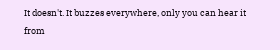It doesn't. It buzzes everywhere, only you can hear it from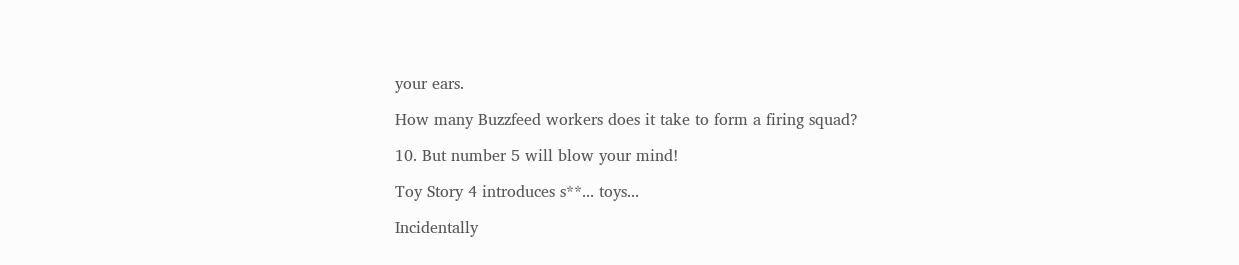your ears.

How many Buzzfeed workers does it take to form a firing squad?

10. But number 5 will blow your mind!

Toy Story 4 introduces s**... toys...

Incidentally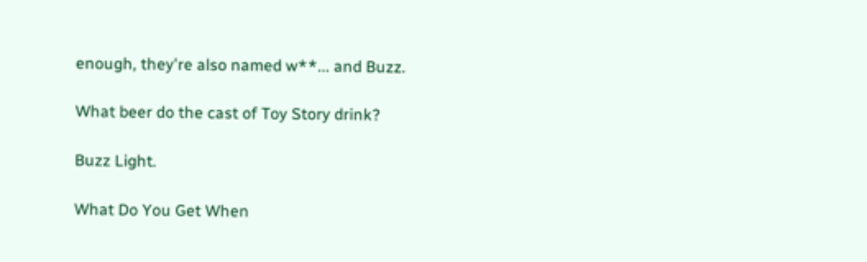enough, they're also named w**... and Buzz.

What beer do the cast of Toy Story drink?

Buzz Light.

What Do You Get When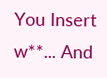You Insert w**... And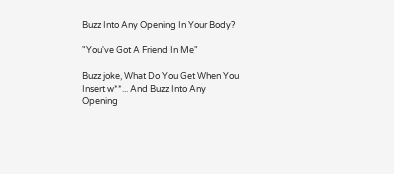Buzz Into Any Opening In Your Body?

"You've Got A Friend In Me"

Buzz joke, What Do You Get When You Insert w**... And Buzz Into Any Opening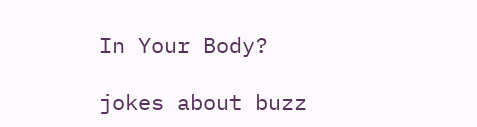In Your Body?

jokes about buzz